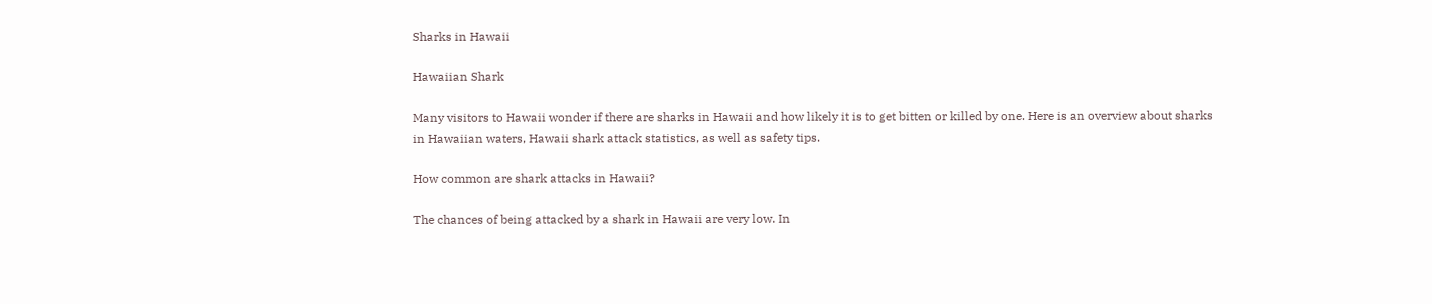Sharks in Hawaii

Hawaiian Shark

Many visitors to Hawaii wonder if there are sharks in Hawaii and how likely it is to get bitten or killed by one. Here is an overview about sharks in Hawaiian waters, Hawaii shark attack statistics, as well as safety tips.

How common are shark attacks in Hawaii?

The chances of being attacked by a shark in Hawaii are very low. In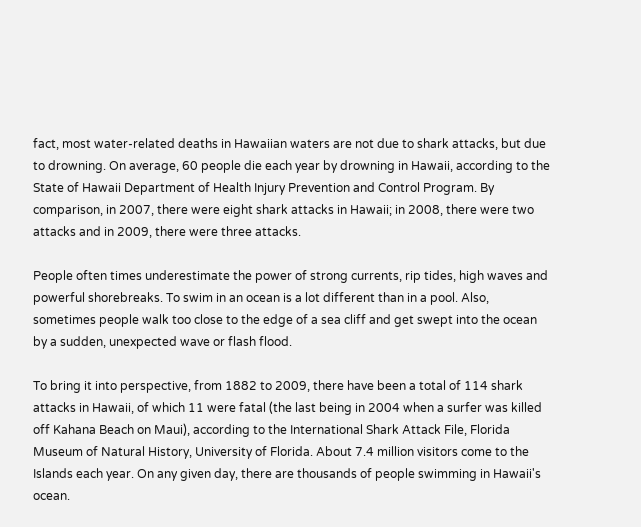fact, most water-related deaths in Hawaiian waters are not due to shark attacks, but due to drowning. On average, 60 people die each year by drowning in Hawaii, according to the State of Hawaii Department of Health Injury Prevention and Control Program. By comparison, in 2007, there were eight shark attacks in Hawaii; in 2008, there were two attacks and in 2009, there were three attacks.

People often times underestimate the power of strong currents, rip tides, high waves and powerful shorebreaks. To swim in an ocean is a lot different than in a pool. Also, sometimes people walk too close to the edge of a sea cliff and get swept into the ocean by a sudden, unexpected wave or flash flood.

To bring it into perspective, from 1882 to 2009, there have been a total of 114 shark attacks in Hawaii, of which 11 were fatal (the last being in 2004 when a surfer was killed off Kahana Beach on Maui), according to the International Shark Attack File, Florida Museum of Natural History, University of Florida. About 7.4 million visitors come to the Islands each year. On any given day, there are thousands of people swimming in Hawaii's ocean.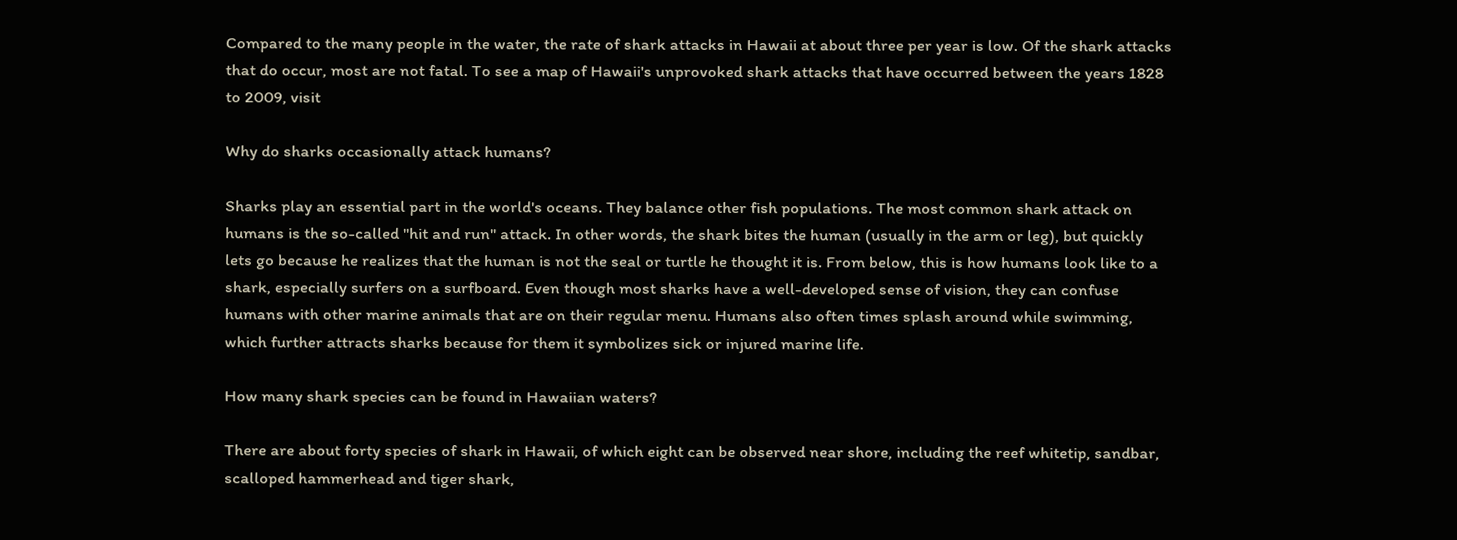Compared to the many people in the water, the rate of shark attacks in Hawaii at about three per year is low. Of the shark attacks that do occur, most are not fatal. To see a map of Hawaii's unprovoked shark attacks that have occurred between the years 1828 to 2009, visit

Why do sharks occasionally attack humans?

Sharks play an essential part in the world's oceans. They balance other fish populations. The most common shark attack on humans is the so-called "hit and run" attack. In other words, the shark bites the human (usually in the arm or leg), but quickly lets go because he realizes that the human is not the seal or turtle he thought it is. From below, this is how humans look like to a shark, especially surfers on a surfboard. Even though most sharks have a well-developed sense of vision, they can confuse humans with other marine animals that are on their regular menu. Humans also often times splash around while swimming, which further attracts sharks because for them it symbolizes sick or injured marine life.

How many shark species can be found in Hawaiian waters?

There are about forty species of shark in Hawaii, of which eight can be observed near shore, including the reef whitetip, sandbar, scalloped hammerhead and tiger shark,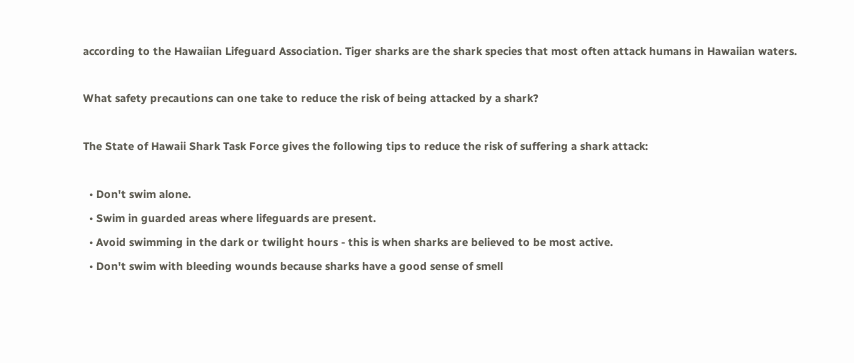according to the Hawaiian Lifeguard Association. Tiger sharks are the shark species that most often attack humans in Hawaiian waters.

What safety precautions can one take to reduce the risk of being attacked by a shark?

The State of Hawaii Shark Task Force gives the following tips to reduce the risk of suffering a shark attack:

  • Don't swim alone.
  • Swim in guarded areas where lifeguards are present.
  • Avoid swimming in the dark or twilight hours - this is when sharks are believed to be most active.
  • Don't swim with bleeding wounds because sharks have a good sense of smell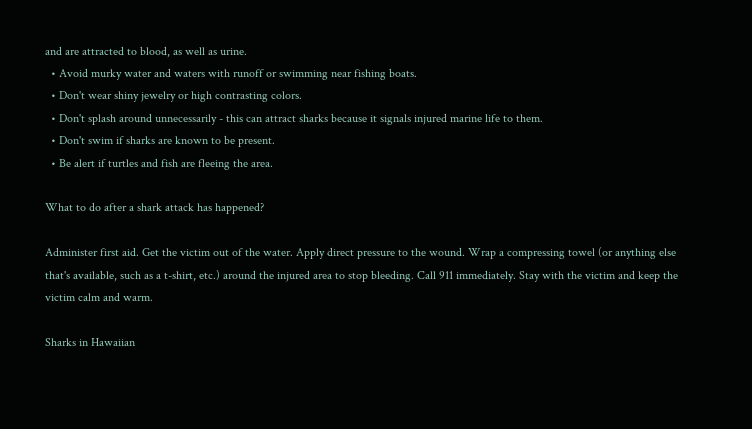and are attracted to blood, as well as urine.
  • Avoid murky water and waters with runoff or swimming near fishing boats.
  • Don't wear shiny jewelry or high contrasting colors.
  • Don't splash around unnecessarily - this can attract sharks because it signals injured marine life to them.
  • Don't swim if sharks are known to be present.
  • Be alert if turtles and fish are fleeing the area.

What to do after a shark attack has happened?

Administer first aid. Get the victim out of the water. Apply direct pressure to the wound. Wrap a compressing towel (or anything else that's available, such as a t-shirt, etc.) around the injured area to stop bleeding. Call 911 immediately. Stay with the victim and keep the victim calm and warm.

Sharks in Hawaiian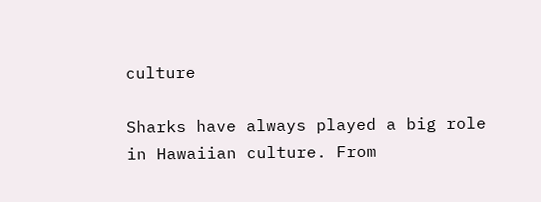culture

Sharks have always played a big role in Hawaiian culture. From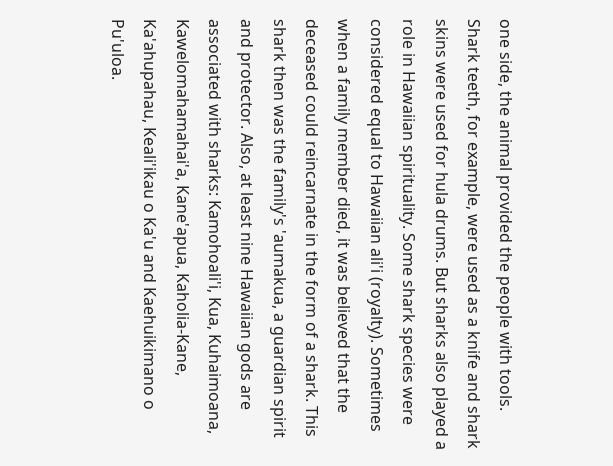one side, the animal provided the people with tools. Shark teeth, for example, were used as a knife and shark skins were used for hula drums. But sharks also played a role in Hawaiian spirituality. Some shark species were considered equal to Hawaiian ali'i (royalty). Sometimes when a family member died, it was believed that the deceased could reincarnate in the form of a shark. This shark then was the family's 'aumakua, a guardian spirit and protector. Also, at least nine Hawaiian gods are associated with sharks: Kamohoali'i, Kua, Kuhaimoana, Kawelomahamahai'a, Kane'apua, Kaholia-Kane, Ka'ahupahau, Keali'ikau o Ka'u and Kaehuikimano o Pu'uloa.